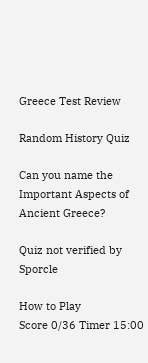Greece Test Review

Random History Quiz

Can you name the Important Aspects of Ancient Greece?

Quiz not verified by Sporcle

How to Play
Score 0/36 Timer 15:00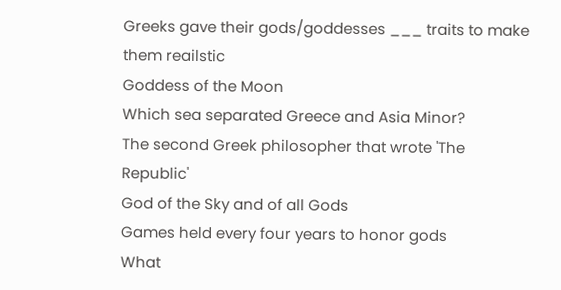Greeks gave their gods/goddesses ___ traits to make them reailstic
Goddess of the Moon
Which sea separated Greece and Asia Minor?
The second Greek philosopher that wrote 'The Republic'
God of the Sky and of all Gods
Games held every four years to honor gods
What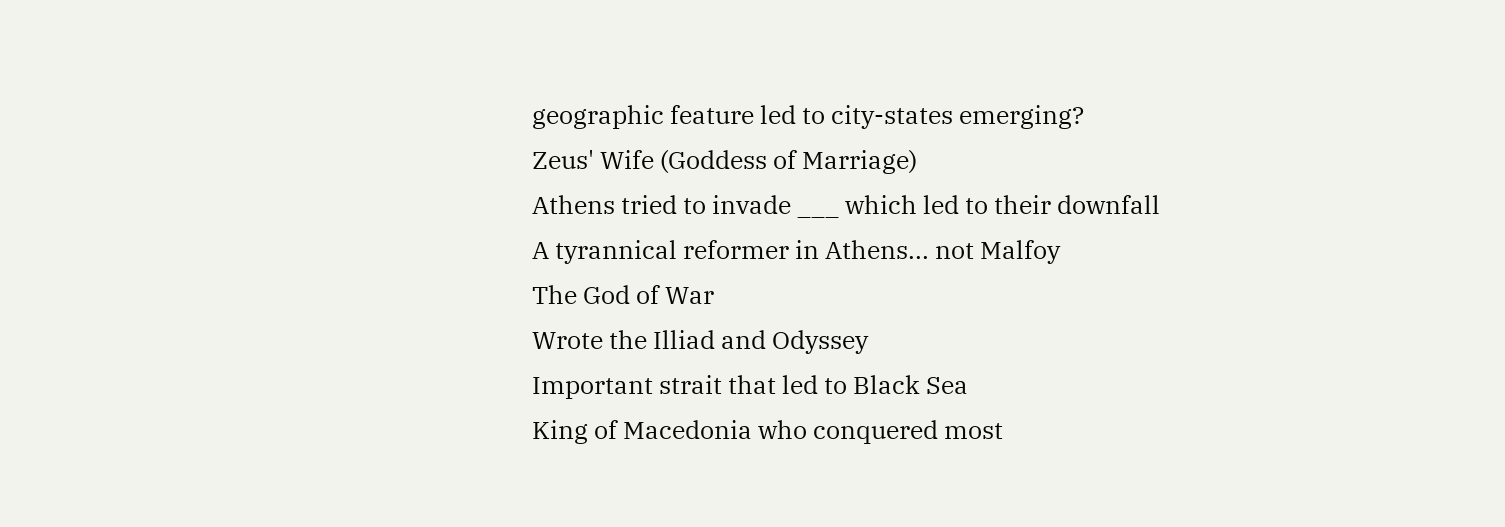geographic feature led to city-states emerging?
Zeus' Wife (Goddess of Marriage)
Athens tried to invade ___ which led to their downfall
A tyrannical reformer in Athens... not Malfoy
The God of War
Wrote the Illiad and Odyssey
Important strait that led to Black Sea
King of Macedonia who conquered most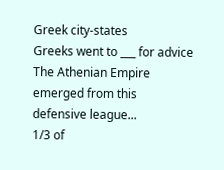Greek city-states
Greeks went to ___ for advice
The Athenian Empire emerged from this defensive league...
1/3 of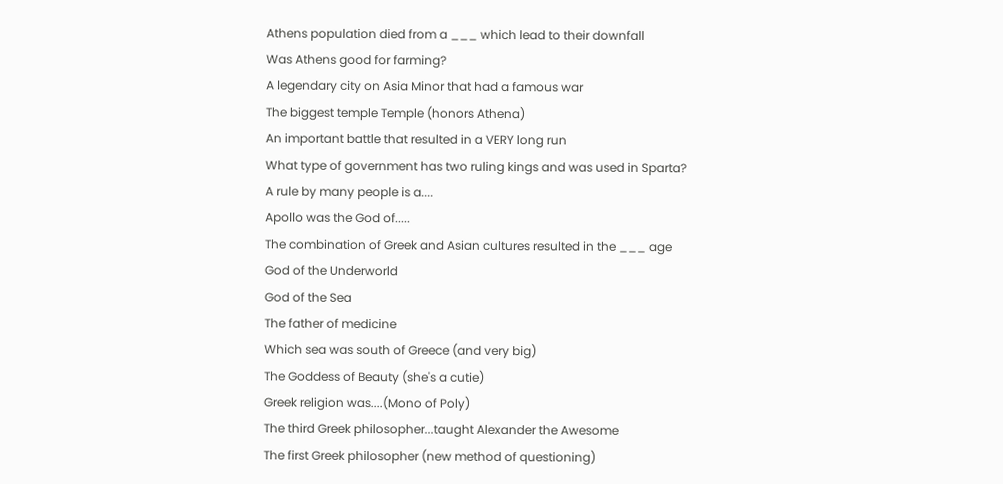Athens population died from a ___ which lead to their downfall
Was Athens good for farming?
A legendary city on Asia Minor that had a famous war
The biggest temple Temple (honors Athena)
An important battle that resulted in a VERY long run
What type of government has two ruling kings and was used in Sparta?
A rule by many people is a....
Apollo was the God of.....
The combination of Greek and Asian cultures resulted in the ___ age
God of the Underworld
God of the Sea
The father of medicine
Which sea was south of Greece (and very big)
The Goddess of Beauty (she's a cutie)
Greek religion was....(Mono of Poly)
The third Greek philosopher...taught Alexander the Awesome
The first Greek philosopher (new method of questioning)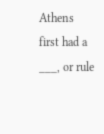Athens first had a ___, or rule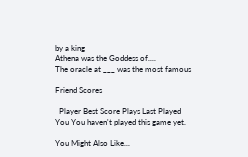by a king
Athena was the Goddess of....
The oracle at ___ was the most famous

Friend Scores

  Player Best Score Plays Last Played
You You haven't played this game yet.

You Might Also Like...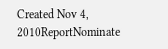Created Nov 4, 2010ReportNominate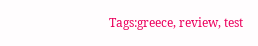Tags:greece, review, test